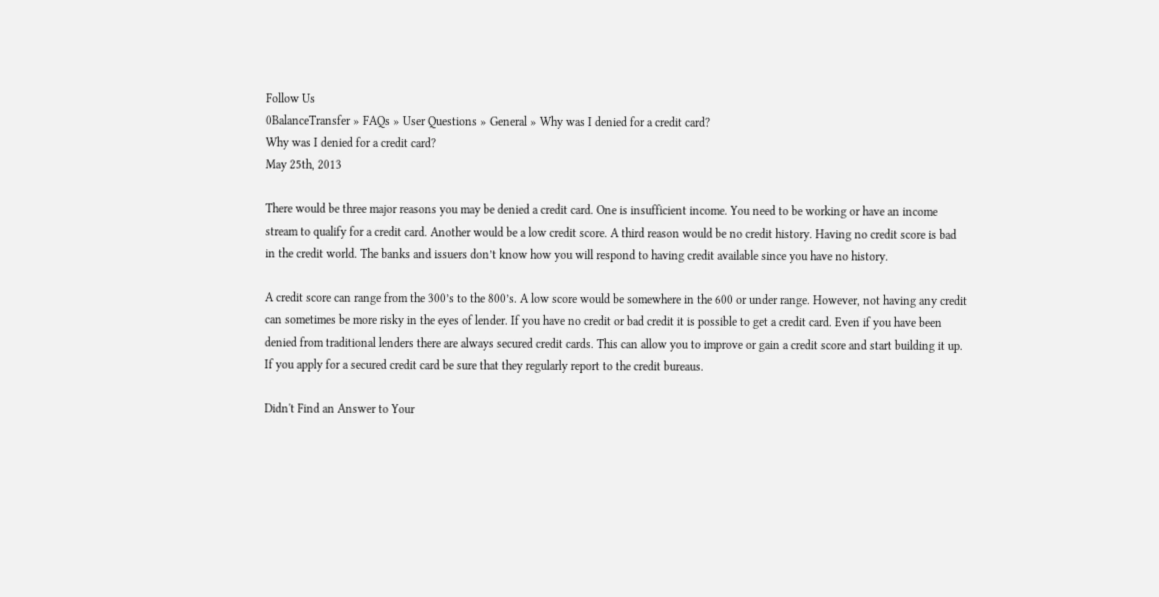Follow Us
0BalanceTransfer » FAQs » User Questions » General » Why was I denied for a credit card?
Why was I denied for a credit card?
May 25th, 2013

There would be three major reasons you may be denied a credit card. One is insufficient income. You need to be working or have an income stream to qualify for a credit card. Another would be a low credit score. A third reason would be no credit history. Having no credit score is bad in the credit world. The banks and issuers don’t know how you will respond to having credit available since you have no history.

A credit score can range from the 300’s to the 800’s. A low score would be somewhere in the 600 or under range. However, not having any credit can sometimes be more risky in the eyes of lender. If you have no credit or bad credit it is possible to get a credit card. Even if you have been denied from traditional lenders there are always secured credit cards. This can allow you to improve or gain a credit score and start building it up. If you apply for a secured credit card be sure that they regularly report to the credit bureaus.

Didn't Find an Answer to Your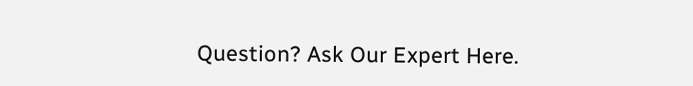Question? Ask Our Expert Here.